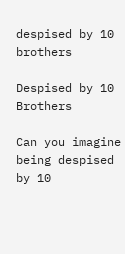despised by 10 brothers

Despised by 10 Brothers

Can you imagine being despised by 10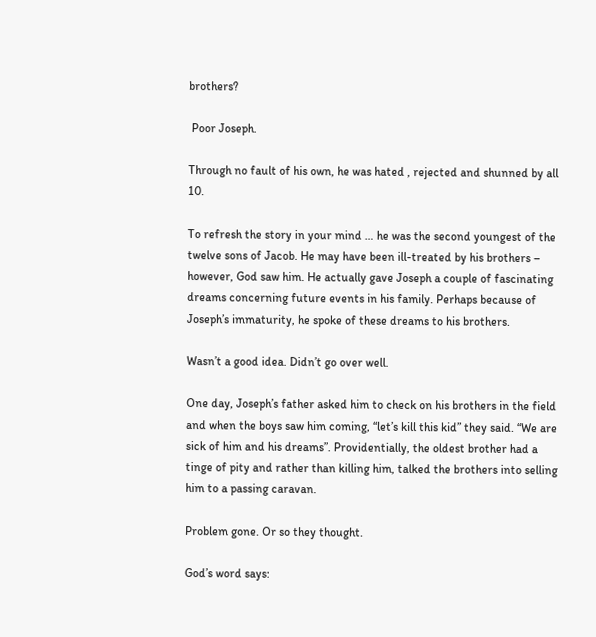brothers?

 Poor Joseph.

Through no fault of his own, he was hated , rejected and shunned by all 10.

To refresh the story in your mind … he was the second youngest of the twelve sons of Jacob. He may have been ill-treated by his brothers – however, God saw him. He actually gave Joseph a couple of fascinating dreams concerning future events in his family. Perhaps because of Joseph’s immaturity, he spoke of these dreams to his brothers.

Wasn’t a good idea. Didn’t go over well.

One day, Joseph’s father asked him to check on his brothers in the field and when the boys saw him coming, “let’s kill this kid” they said. “We are sick of him and his dreams”. Providentially, the oldest brother had a tinge of pity and rather than killing him, talked the brothers into selling him to a passing caravan.

Problem gone. Or so they thought.

God’s word says: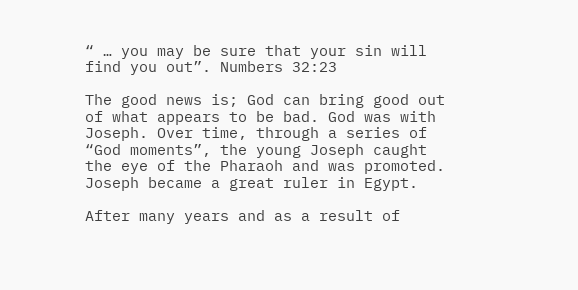“ … you may be sure that your sin will find you out”. Numbers 32:23

The good news is; God can bring good out of what appears to be bad. God was with Joseph. Over time, through a series of “God moments”, the young Joseph caught the eye of the Pharaoh and was promoted. Joseph became a great ruler in Egypt.

After many years and as a result of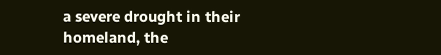a severe drought in their homeland, the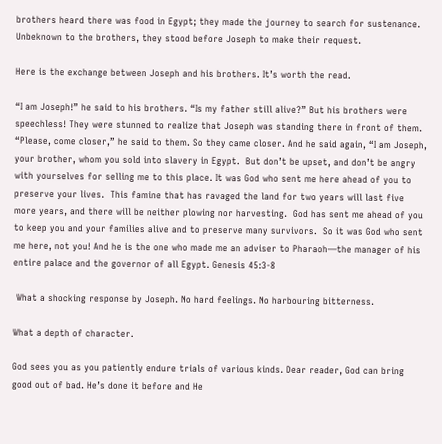brothers heard there was food in Egypt; they made the journey to search for sustenance. Unbeknown to the brothers, they stood before Joseph to make their request.

Here is the exchange between Joseph and his brothers. It’s worth the read.

“I am Joseph!” he said to his brothers. “Is my father still alive?” But his brothers were speechless! They were stunned to realize that Joseph was standing there in front of them.  “Please, come closer,” he said to them. So they came closer. And he said again, “I am Joseph, your brother, whom you sold into slavery in Egypt.  But don’t be upset, and don’t be angry with yourselves for selling me to this place. It was God who sent me here ahead of you to preserve your lives.  This famine that has ravaged the land for two years will last five more years, and there will be neither plowing nor harvesting.  God has sent me ahead of you to keep you and your families alive and to preserve many survivors.  So it was God who sent me here, not you! And he is the one who made me an adviser to Pharaoh—the manager of his entire palace and the governor of all Egypt. Genesis 45:3-8

 What a shocking response by Joseph. No hard feelings. No harbouring bitterness.

What a depth of character.

God sees you as you patiently endure trials of various kinds. Dear reader, God can bring good out of bad. He’s done it before and He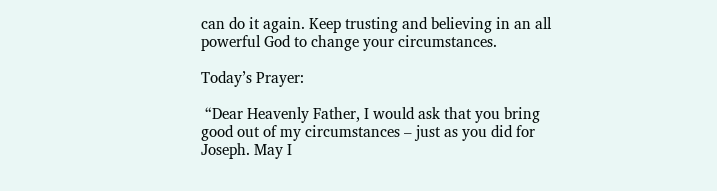can do it again. Keep trusting and believing in an all powerful God to change your circumstances.

Today’s Prayer:

 “Dear Heavenly Father, I would ask that you bring good out of my circumstances – just as you did for Joseph. May I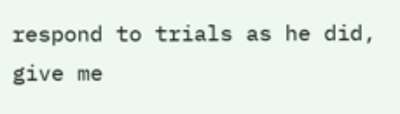respond to trials as he did, give me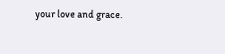your love and grace.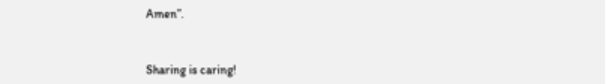Amen”.



Sharing is caring!